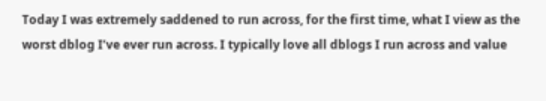Today I was extremely saddened to run across, for the first time, what I view as the worst dblog I’ve ever run across. I typically love all dblogs I run across and value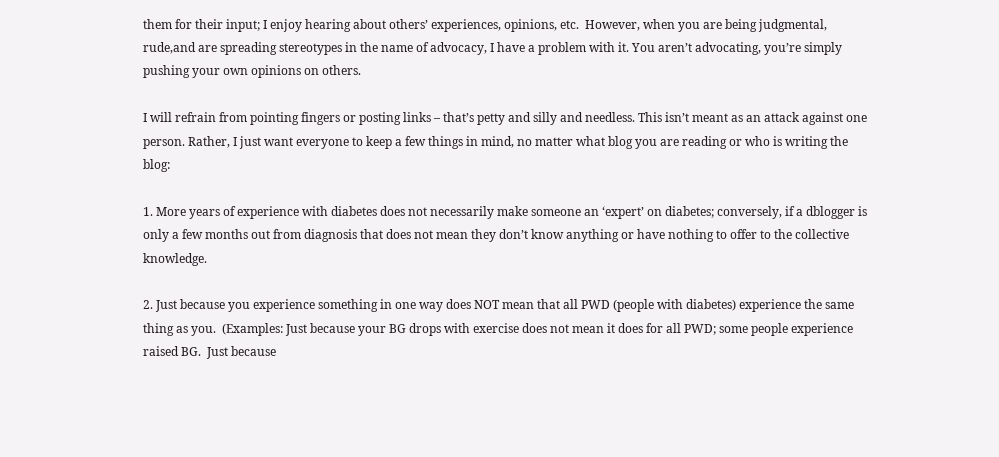them for their input; I enjoy hearing about others’ experiences, opinions, etc.  However, when you are being judgmental, rude,and are spreading stereotypes in the name of advocacy, I have a problem with it. You aren’t advocating, you’re simply pushing your own opinions on others.

I will refrain from pointing fingers or posting links – that’s petty and silly and needless. This isn’t meant as an attack against one person. Rather, I just want everyone to keep a few things in mind, no matter what blog you are reading or who is writing the blog:

1. More years of experience with diabetes does not necessarily make someone an ‘expert’ on diabetes; conversely, if a dblogger is only a few months out from diagnosis that does not mean they don’t know anything or have nothing to offer to the collective knowledge.

2. Just because you experience something in one way does NOT mean that all PWD (people with diabetes) experience the same thing as you.  (Examples: Just because your BG drops with exercise does not mean it does for all PWD; some people experience raised BG.  Just because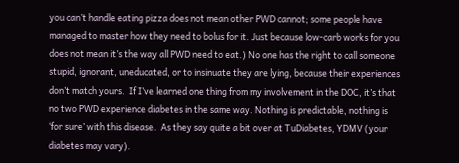you can’t handle eating pizza does not mean other PWD cannot; some people have managed to master how they need to bolus for it. Just because low-carb works for you does not mean it’s the way all PWD need to eat.) No one has the right to call someone stupid, ignorant, uneducated, or to insinuate they are lying, because their experiences don’t match yours.  If I’ve learned one thing from my involvement in the DOC, it’s that no two PWD experience diabetes in the same way. Nothing is predictable, nothing is ‘for sure’ with this disease.  As they say quite a bit over at TuDiabetes, YDMV (your diabetes may vary).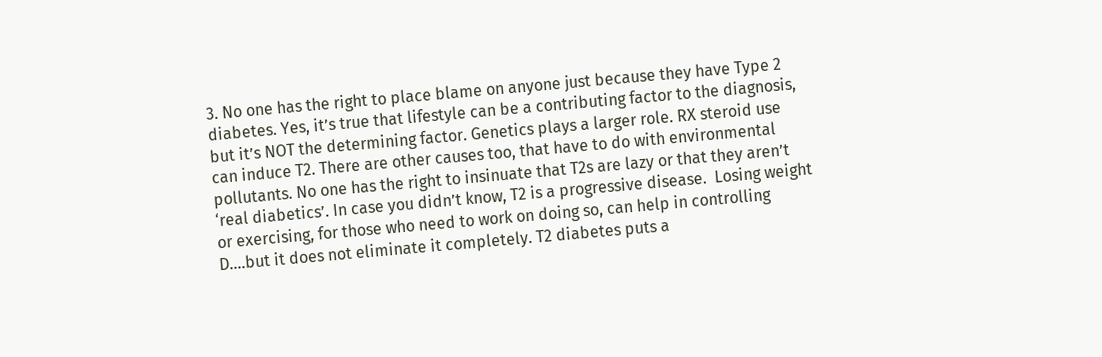3. No one has the right to place blame on anyone just because they have Type 2 diabetes. Yes, it’s true that lifestyle can be a contributing factor to the diagnosis, but it’s NOT the determining factor. Genetics plays a larger role. RX steroid use can induce T2. There are other causes too, that have to do with environmental pollutants. No one has the right to insinuate that T2s are lazy or that they aren’t ‘real diabetics’. In case you didn’t know, T2 is a progressive disease.  Losing weight or exercising, for those who need to work on doing so, can help in controlling D….but it does not eliminate it completely. T2 diabetes puts a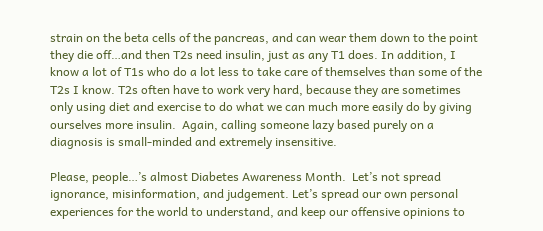strain on the beta cells of the pancreas, and can wear them down to the point they die off…and then T2s need insulin, just as any T1 does. In addition, I know a lot of T1s who do a lot less to take care of themselves than some of the T2s I know. T2s often have to work very hard, because they are sometimes only using diet and exercise to do what we can much more easily do by giving ourselves more insulin.  Again, calling someone lazy based purely on a diagnosis is small-minded and extremely insensitive.

Please, people…’s almost Diabetes Awareness Month.  Let’s not spread ignorance, misinformation, and judgement. Let’s spread our own personal experiences for the world to understand, and keep our offensive opinions to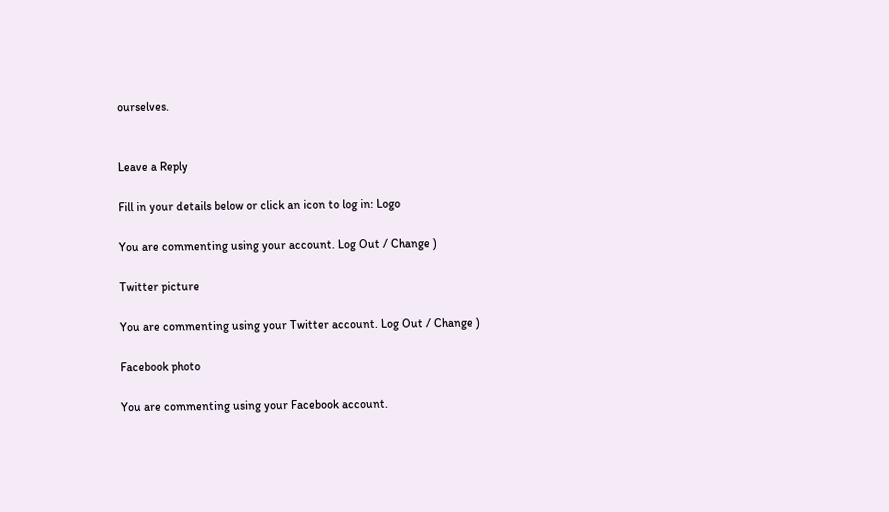ourselves.


Leave a Reply

Fill in your details below or click an icon to log in: Logo

You are commenting using your account. Log Out / Change )

Twitter picture

You are commenting using your Twitter account. Log Out / Change )

Facebook photo

You are commenting using your Facebook account.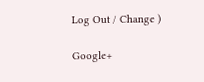Log Out / Change )

Google+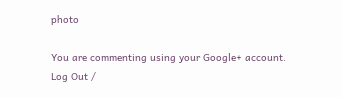photo

You are commenting using your Google+ account. Log Out /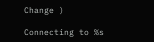Change )

Connecting to %s